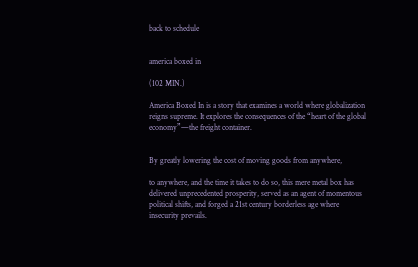back to schedule


america boxed in

(102 MIN.)

America Boxed In is a story that examines a world where globalization reigns supreme. It explores the consequences of the “heart of the global economy”—the freight container.


By greatly lowering the cost of moving goods from anywhere,

to anywhere, and the time it takes to do so, this mere metal box has delivered unprecedented prosperity, served as an agent of momentous political shifts, and forged a 21st century borderless age where insecurity prevails.